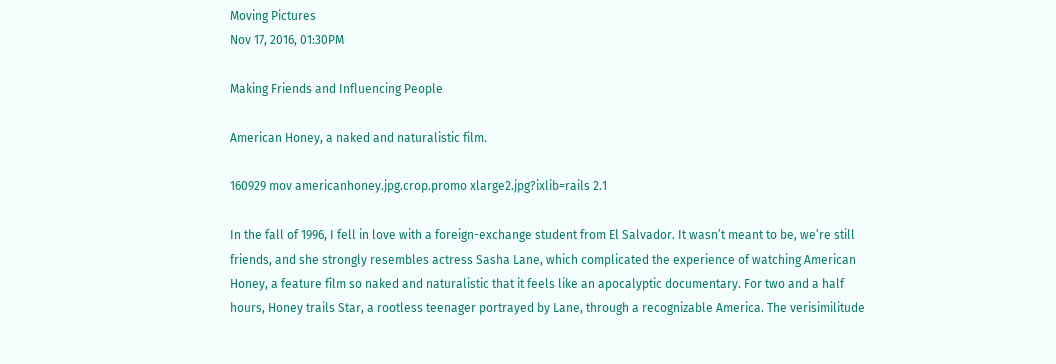Moving Pictures
Nov 17, 2016, 01:30PM

Making Friends and Influencing People

American Honey, a naked and naturalistic film.

160929 mov americanhoney.jpg.crop.promo xlarge2.jpg?ixlib=rails 2.1

In the fall of 1996, I fell in love with a foreign-exchange student from El Salvador. It wasn’t meant to be, we’re still friends, and she strongly resembles actress Sasha Lane, which complicated the experience of watching American Honey, a feature film so naked and naturalistic that it feels like an apocalyptic documentary. For two and a half hours, Honey trails Star, a rootless teenager portrayed by Lane, through a recognizable America. The verisimilitude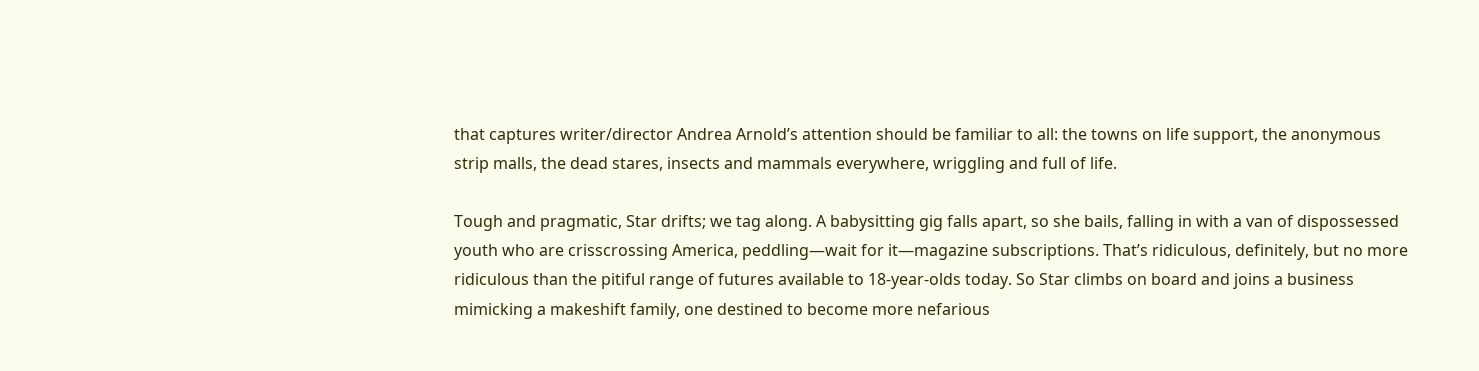that captures writer/director Andrea Arnold’s attention should be familiar to all: the towns on life support, the anonymous strip malls, the dead stares, insects and mammals everywhere, wriggling and full of life.

Tough and pragmatic, Star drifts; we tag along. A babysitting gig falls apart, so she bails, falling in with a van of dispossessed youth who are crisscrossing America, peddling—wait for it—magazine subscriptions. That’s ridiculous, definitely, but no more ridiculous than the pitiful range of futures available to 18-year-olds today. So Star climbs on board and joins a business mimicking a makeshift family, one destined to become more nefarious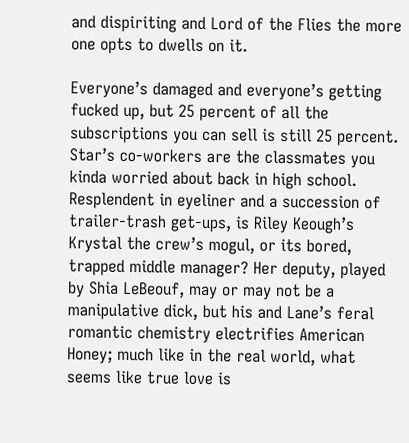and dispiriting and Lord of the Flies the more one opts to dwells on it.

Everyone’s damaged and everyone’s getting fucked up, but 25 percent of all the subscriptions you can sell is still 25 percent. Star’s co-workers are the classmates you kinda worried about back in high school. Resplendent in eyeliner and a succession of trailer-trash get-ups, is Riley Keough’s Krystal the crew’s mogul, or its bored, trapped middle manager? Her deputy, played by Shia LeBeouf, may or may not be a manipulative dick, but his and Lane’s feral romantic chemistry electrifies American Honey; much like in the real world, what seems like true love is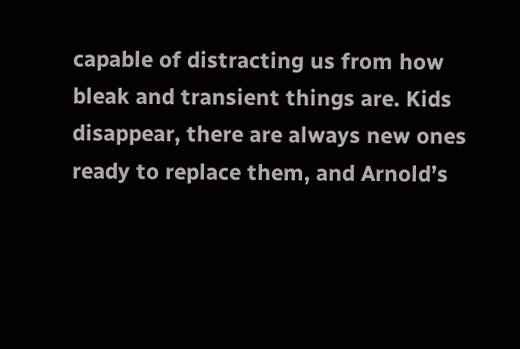capable of distracting us from how bleak and transient things are. Kids disappear, there are always new ones ready to replace them, and Arnold’s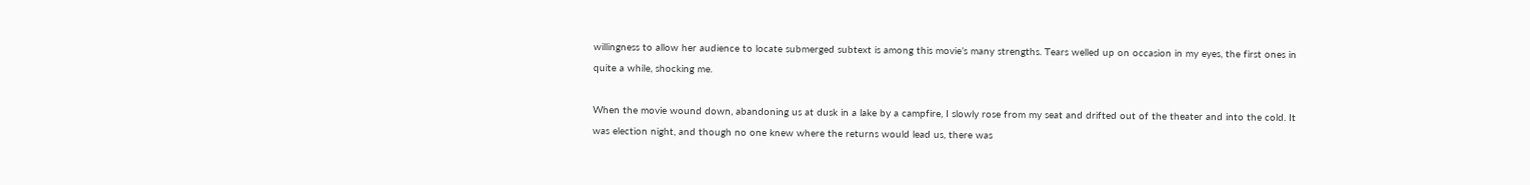willingness to allow her audience to locate submerged subtext is among this movie’s many strengths. Tears welled up on occasion in my eyes, the first ones in quite a while, shocking me.

When the movie wound down, abandoning us at dusk in a lake by a campfire, I slowly rose from my seat and drifted out of the theater and into the cold. It was election night, and though no one knew where the returns would lead us, there was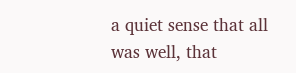a quiet sense that all was well, that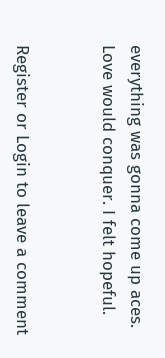everything was gonna come up aces. Love would conquer. I felt hopeful.


Register or Login to leave a comment